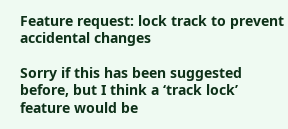Feature request: lock track to prevent accidental changes

Sorry if this has been suggested before, but I think a ‘track lock’ feature would be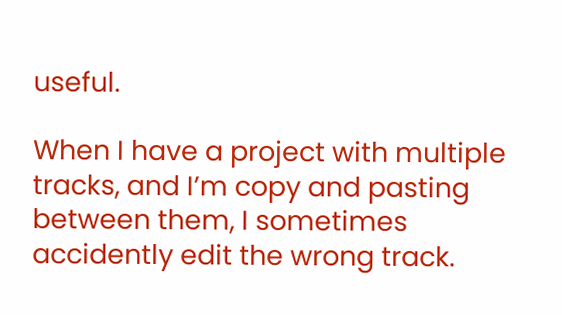useful.

When I have a project with multiple tracks, and I’m copy and pasting between them, I sometimes accidently edit the wrong track.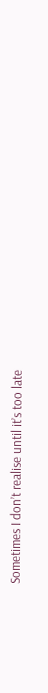Sometimes I don’t realise until it’s too late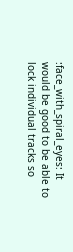:face_with_spiral_eyes: It would be good to be able to lock individual tracks so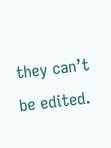they can’t be edited.